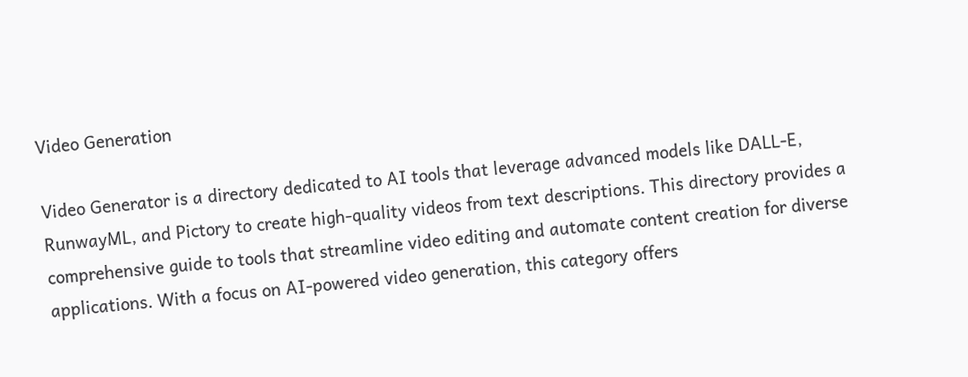Video Generation

Video Generator is a directory dedicated to AI tools that leverage advanced models like DALL-E, RunwayML, and Pictory to create high-quality videos from text descriptions. This directory provides a comprehensive guide to tools that streamline video editing and automate content creation for diverse applications. With a focus on AI-powered video generation, this category offers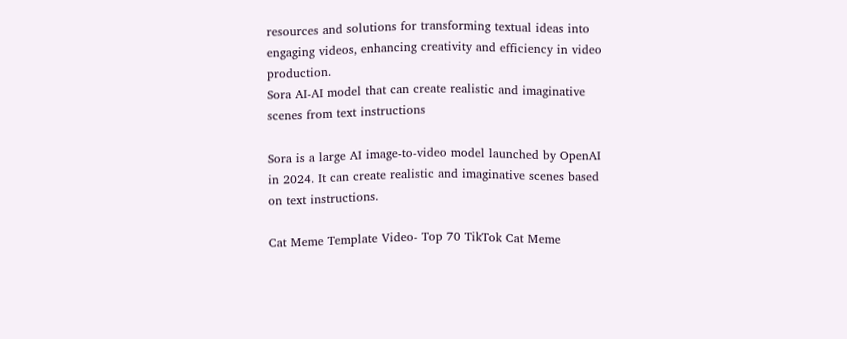resources and solutions for transforming textual ideas into engaging videos, enhancing creativity and efficiency in video production.
Sora AI-AI model that can create realistic and imaginative scenes from text instructions

Sora is a large AI image-to-video model launched by OpenAI in 2024. It can create realistic and imaginative scenes based on text instructions.

Cat Meme Template Video- Top 70 TikTok Cat Meme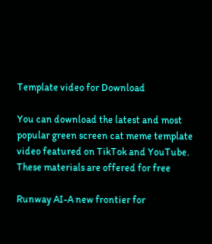Template video for Download

You can download the latest and most popular green screen cat meme template video featured on TikTok and YouTube. These materials are offered for free

Runway AI-A new frontier for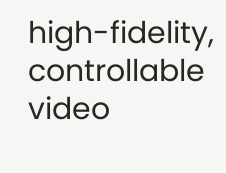high-fidelity, controllable video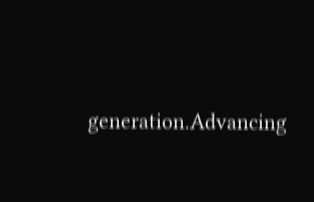generation.Advancing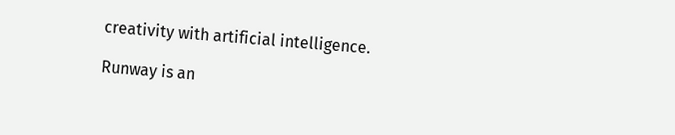creativity with artificial intelligence.

Runway is an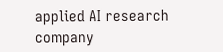applied AI research company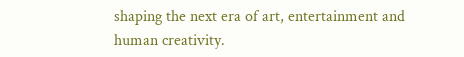shaping the next era of art, entertainment and human creativity.